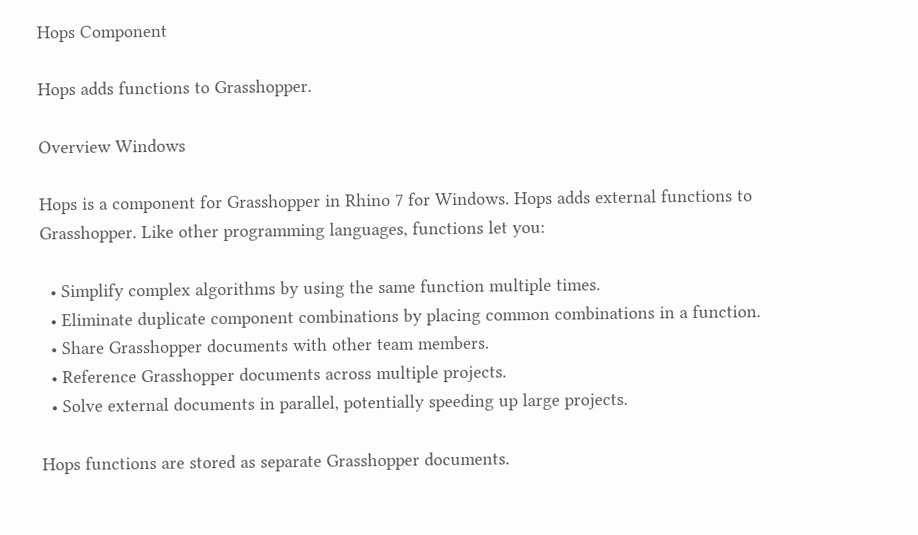Hops Component

Hops adds functions to Grasshopper.

Overview Windows

Hops is a component for Grasshopper in Rhino 7 for Windows. Hops adds external functions to Grasshopper. Like other programming languages, functions let you:

  • Simplify complex algorithms by using the same function multiple times.
  • Eliminate duplicate component combinations by placing common combinations in a function.
  • Share Grasshopper documents with other team members.
  • Reference Grasshopper documents across multiple projects.
  • Solve external documents in parallel, potentially speeding up large projects.

Hops functions are stored as separate Grasshopper documents.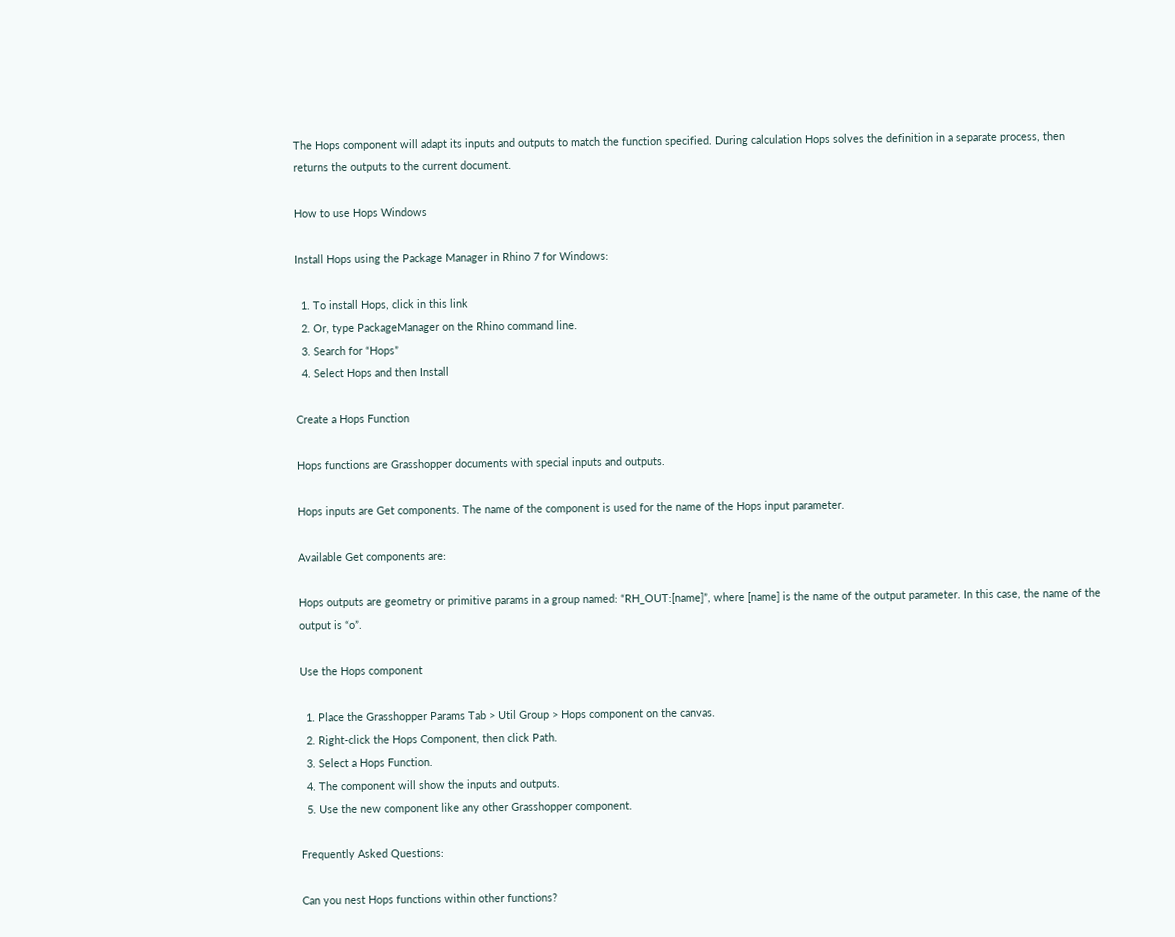The Hops component will adapt its inputs and outputs to match the function specified. During calculation Hops solves the definition in a separate process, then returns the outputs to the current document.

How to use Hops Windows

Install Hops using the Package Manager in Rhino 7 for Windows:

  1. To install Hops, click in this link
  2. Or, type PackageManager on the Rhino command line.
  3. Search for “Hops”
  4. Select Hops and then Install

Create a Hops Function

Hops functions are Grasshopper documents with special inputs and outputs.

Hops inputs are Get components. The name of the component is used for the name of the Hops input parameter.

Available Get components are:

Hops outputs are geometry or primitive params in a group named: “RH_OUT:[name]”, where [name] is the name of the output parameter. In this case, the name of the output is “o”.

Use the Hops component

  1. Place the Grasshopper Params Tab > Util Group > Hops component on the canvas.
  2. Right-click the Hops Component, then click Path.
  3. Select a Hops Function.
  4. The component will show the inputs and outputs.
  5. Use the new component like any other Grasshopper component.

Frequently Asked Questions:

Can you nest Hops functions within other functions?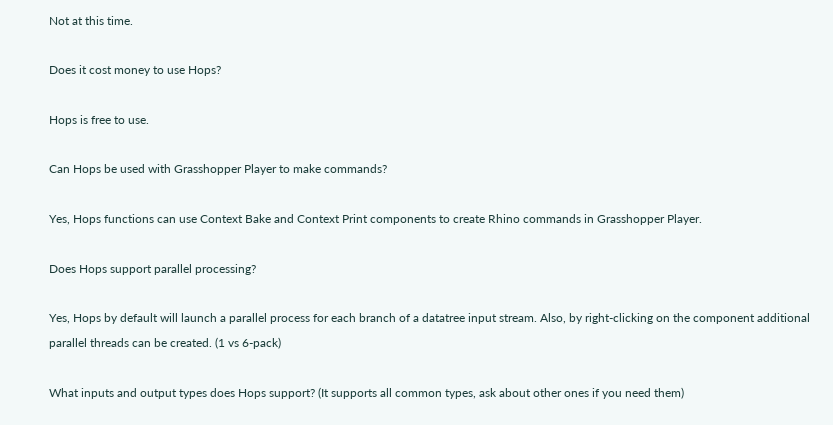Not at this time.

Does it cost money to use Hops?

Hops is free to use.

Can Hops be used with Grasshopper Player to make commands?

Yes, Hops functions can use Context Bake and Context Print components to create Rhino commands in Grasshopper Player.

Does Hops support parallel processing?

Yes, Hops by default will launch a parallel process for each branch of a datatree input stream. Also, by right-clicking on the component additional parallel threads can be created. (1 vs 6-pack)

What inputs and output types does Hops support? (It supports all common types, ask about other ones if you need them)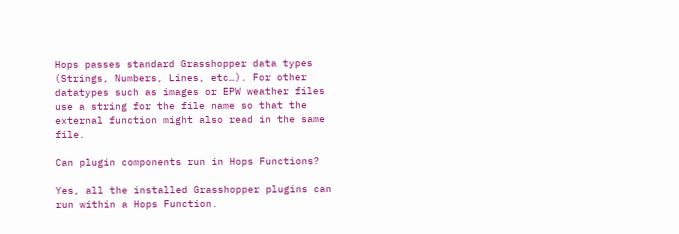Hops passes standard Grasshopper data types (Strings, Numbers, Lines, etc…). For other datatypes such as images or EPW weather files use a string for the file name so that the external function might also read in the same file.

Can plugin components run in Hops Functions?

Yes, all the installed Grasshopper plugins can run within a Hops Function.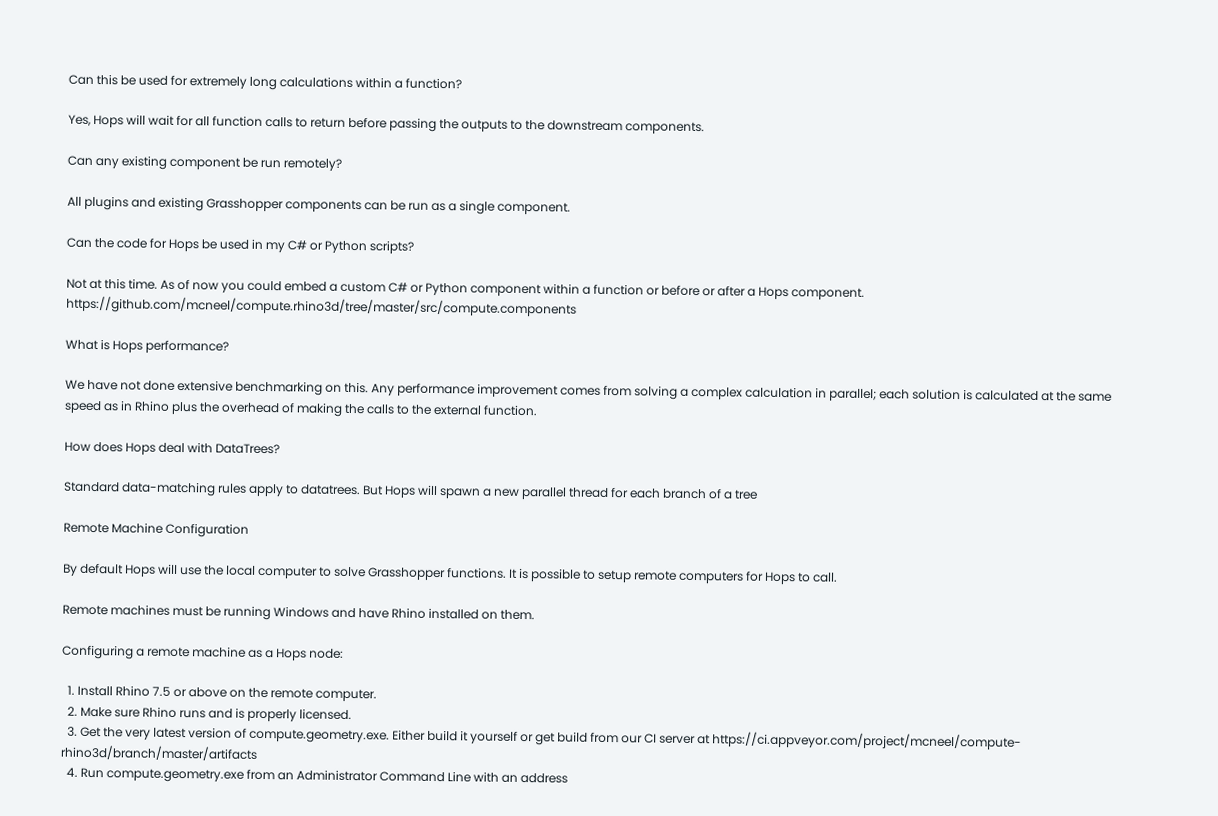Can this be used for extremely long calculations within a function?

Yes, Hops will wait for all function calls to return before passing the outputs to the downstream components.

Can any existing component be run remotely?

All plugins and existing Grasshopper components can be run as a single component.

Can the code for Hops be used in my C# or Python scripts?

Not at this time. As of now you could embed a custom C# or Python component within a function or before or after a Hops component. https://github.com/mcneel/compute.rhino3d/tree/master/src/compute.components

What is Hops performance?

We have not done extensive benchmarking on this. Any performance improvement comes from solving a complex calculation in parallel; each solution is calculated at the same speed as in Rhino plus the overhead of making the calls to the external function.

How does Hops deal with DataTrees?

Standard data-matching rules apply to datatrees. But Hops will spawn a new parallel thread for each branch of a tree

Remote Machine Configuration

By default Hops will use the local computer to solve Grasshopper functions. It is possible to setup remote computers for Hops to call.

Remote machines must be running Windows and have Rhino installed on them.

Configuring a remote machine as a Hops node:

  1. Install Rhino 7.5 or above on the remote computer.
  2. Make sure Rhino runs and is properly licensed.
  3. Get the very latest version of compute.geometry.exe. Either build it yourself or get build from our CI server at https://ci.appveyor.com/project/mcneel/compute-rhino3d/branch/master/artifacts
  4. Run compute.geometry.exe from an Administrator Command Line with an address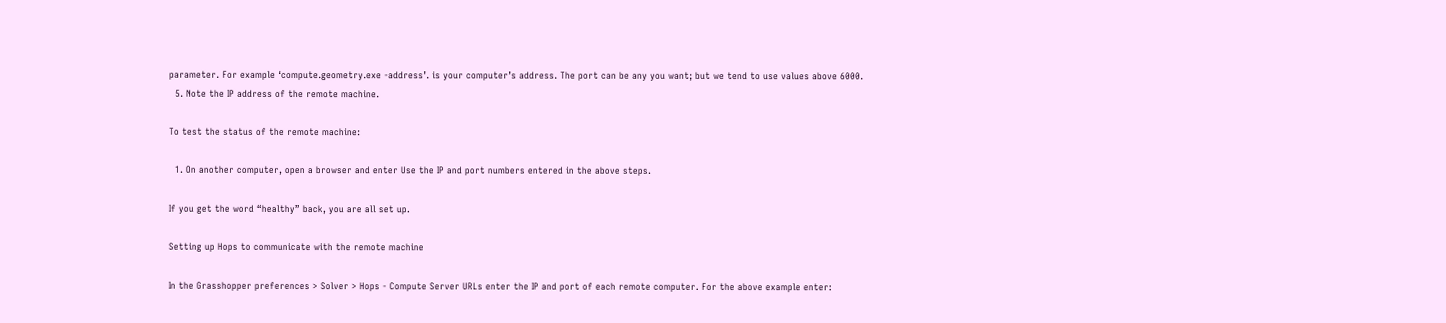parameter. For example ‘compute.geometry.exe -address’. is your computer’s address. The port can be any you want; but we tend to use values above 6000.
  5. Note the IP address of the remote machine.

To test the status of the remote machine:

  1. On another computer, open a browser and enter Use the IP and port numbers entered in the above steps.

If you get the word “healthy” back, you are all set up.

Setting up Hops to communicate with the remote machine

In the Grasshopper preferences > Solver > Hops - Compute Server URLs enter the IP and port of each remote computer. For the above example enter: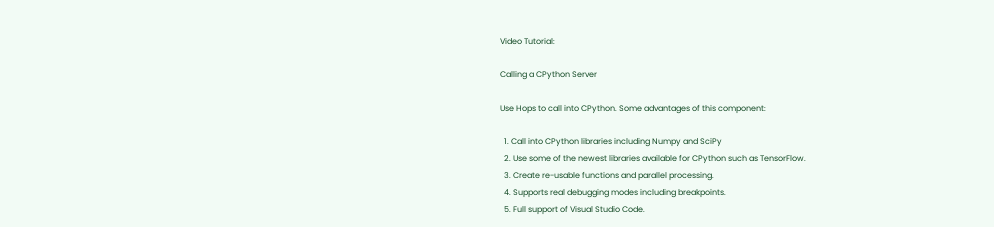Video Tutorial:

Calling a CPython Server

Use Hops to call into CPython. Some advantages of this component:

  1. Call into CPython libraries including Numpy and SciPy
  2. Use some of the newest libraries available for CPython such as TensorFlow.
  3. Create re-usable functions and parallel processing.
  4. Supports real debugging modes including breakpoints.
  5. Full support of Visual Studio Code.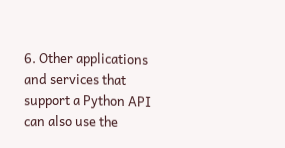6. Other applications and services that support a Python API can also use the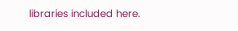libraries included here.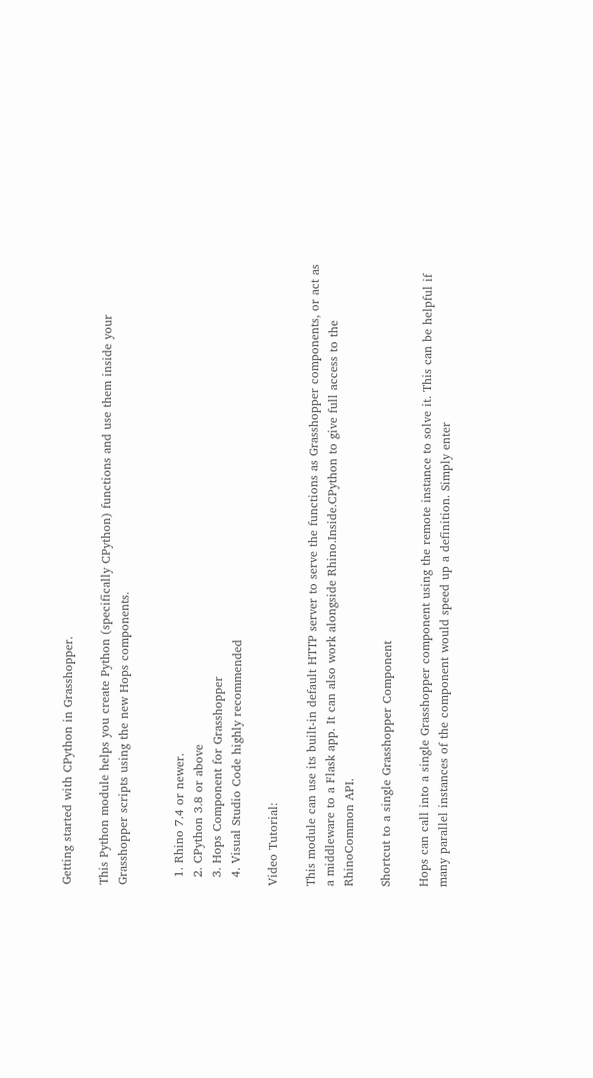Getting started with CPython in Grasshopper.

This Python module helps you create Python (specifically CPython) functions and use them inside your Grasshopper scripts using the new Hops components.


  1. Rhino 7.4 or newer.
  2. CPython 3.8 or above
  3. Hops Component for Grasshopper
  4. Visual Studio Code highly recommended

Video Tutorial:

This module can use its built-in default HTTP server to serve the functions as Grasshopper components, or act as a middleware to a Flask app. It can also work alongside Rhino.Inside.CPython to give full access to the RhinoCommon API.

Shortcut to a single Grasshopper Component

Hops can call into a single Grasshopper component using the remote instance to solve it. This can be helpful if many parallel instances of the component would speed up a definition. Simply enter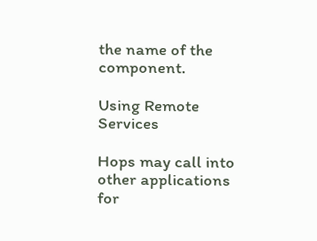the name of the component.

Using Remote Services

Hops may call into other applications for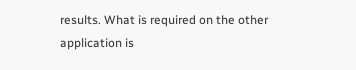results. What is required on the other application is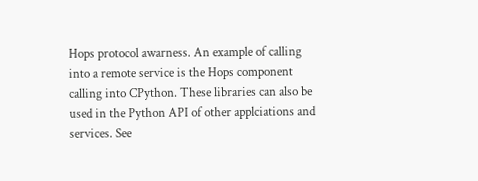Hops protocol awarness. An example of calling into a remote service is the Hops component calling into CPython. These libraries can also be used in the Python API of other applciations and services. See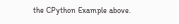the CPython Example above.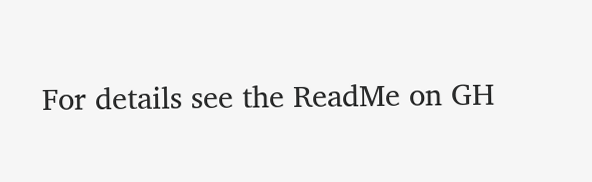For details see the ReadMe on GH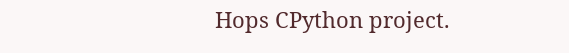Hops CPython project.